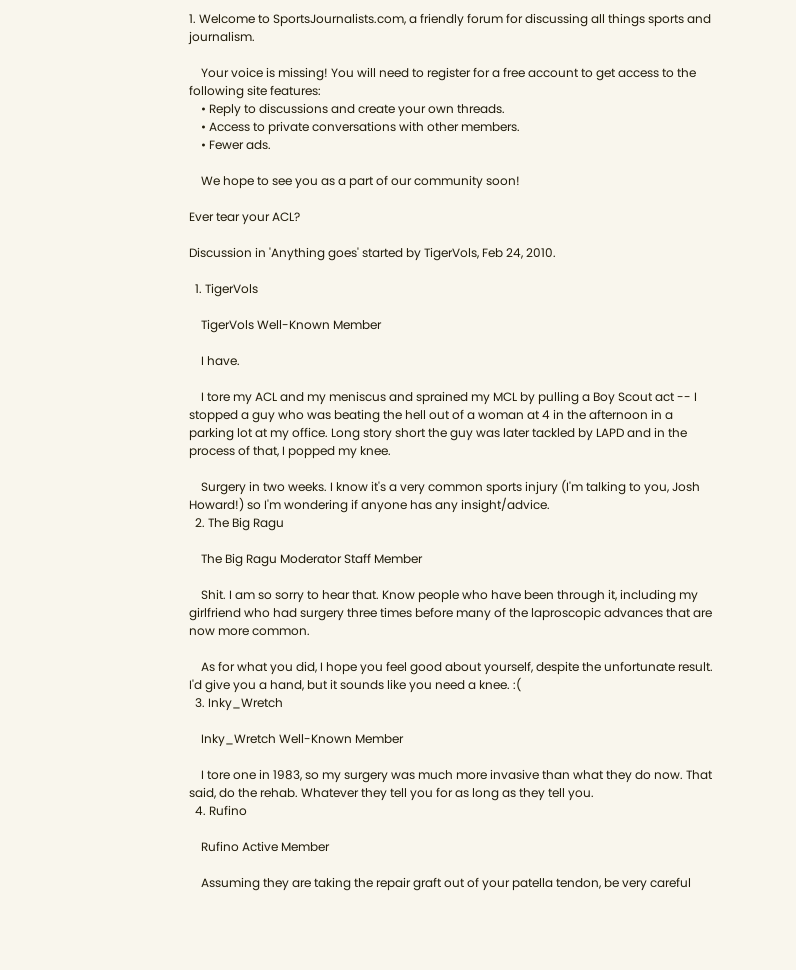1. Welcome to SportsJournalists.com, a friendly forum for discussing all things sports and journalism.

    Your voice is missing! You will need to register for a free account to get access to the following site features:
    • Reply to discussions and create your own threads.
    • Access to private conversations with other members.
    • Fewer ads.

    We hope to see you as a part of our community soon!

Ever tear your ACL?

Discussion in 'Anything goes' started by TigerVols, Feb 24, 2010.

  1. TigerVols

    TigerVols Well-Known Member

    I have.

    I tore my ACL and my meniscus and sprained my MCL by pulling a Boy Scout act -- I stopped a guy who was beating the hell out of a woman at 4 in the afternoon in a parking lot at my office. Long story short the guy was later tackled by LAPD and in the process of that, I popped my knee.

    Surgery in two weeks. I know it's a very common sports injury (I'm talking to you, Josh Howard!) so I'm wondering if anyone has any insight/advice.
  2. The Big Ragu

    The Big Ragu Moderator Staff Member

    Shit. I am so sorry to hear that. Know people who have been through it, including my girlfriend who had surgery three times before many of the laproscopic advances that are now more common.

    As for what you did, I hope you feel good about yourself, despite the unfortunate result. I'd give you a hand, but it sounds like you need a knee. :(
  3. Inky_Wretch

    Inky_Wretch Well-Known Member

    I tore one in 1983, so my surgery was much more invasive than what they do now. That said, do the rehab. Whatever they tell you for as long as they tell you.
  4. Rufino

    Rufino Active Member

    Assuming they are taking the repair graft out of your patella tendon, be very careful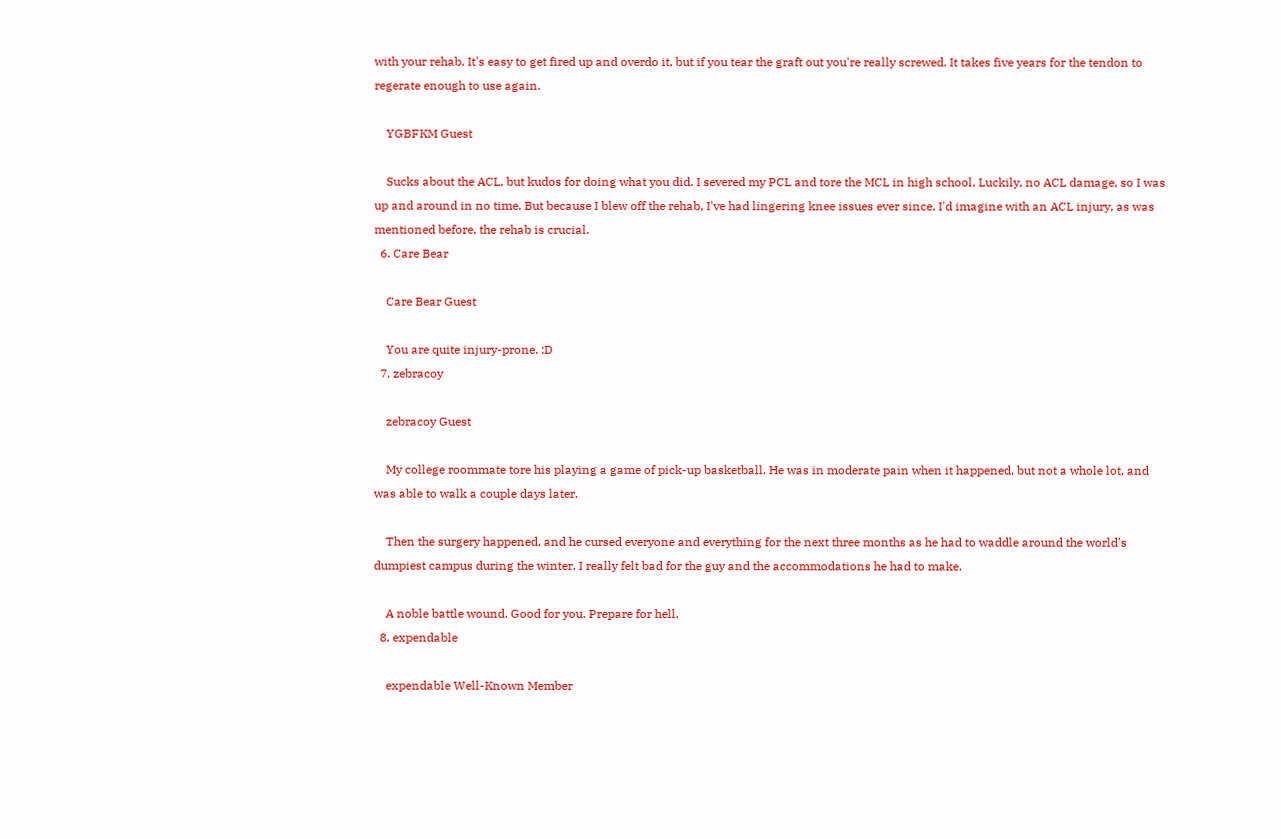with your rehab. It's easy to get fired up and overdo it, but if you tear the graft out you're really screwed. It takes five years for the tendon to regerate enough to use again.

    YGBFKM Guest

    Sucks about the ACL, but kudos for doing what you did. I severed my PCL and tore the MCL in high school. Luckily, no ACL damage, so I was up and around in no time. But because I blew off the rehab, I've had lingering knee issues ever since. I'd imagine with an ACL injury, as was mentioned before, the rehab is crucial.
  6. Care Bear

    Care Bear Guest

    You are quite injury-prone. :D
  7. zebracoy

    zebracoy Guest

    My college roommate tore his playing a game of pick-up basketball. He was in moderate pain when it happened, but not a whole lot, and was able to walk a couple days later.

    Then the surgery happened, and he cursed everyone and everything for the next three months as he had to waddle around the world's dumpiest campus during the winter. I really felt bad for the guy and the accommodations he had to make.

    A noble battle wound. Good for you. Prepare for hell.
  8. expendable

    expendable Well-Known Member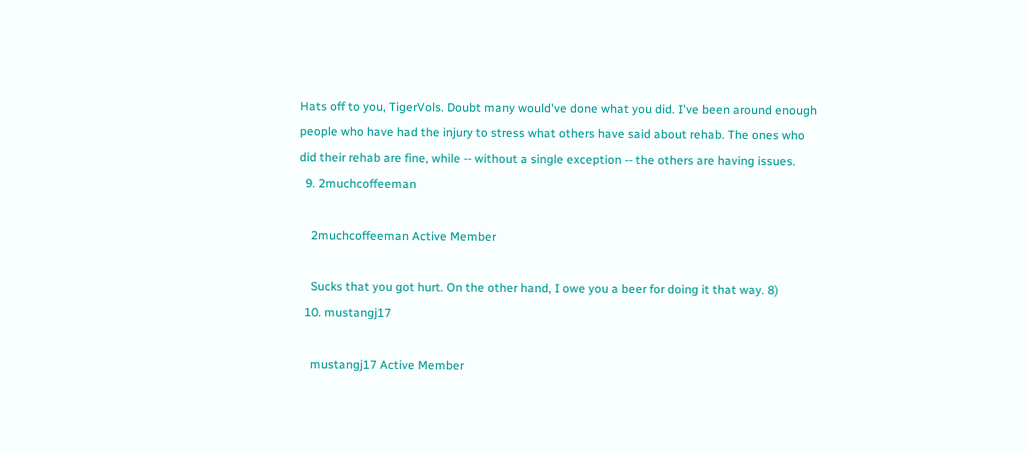Hats off to you, TigerVols. Doubt many would've done what you did. I've been around enough people who have had the injury to stress what others have said about rehab. The ones who did their rehab are fine, while -- without a single exception -- the others are having issues.
  9. 2muchcoffeeman

    2muchcoffeeman Active Member

    Sucks that you got hurt. On the other hand, I owe you a beer for doing it that way. 8)
  10. mustangj17

    mustangj17 Active Member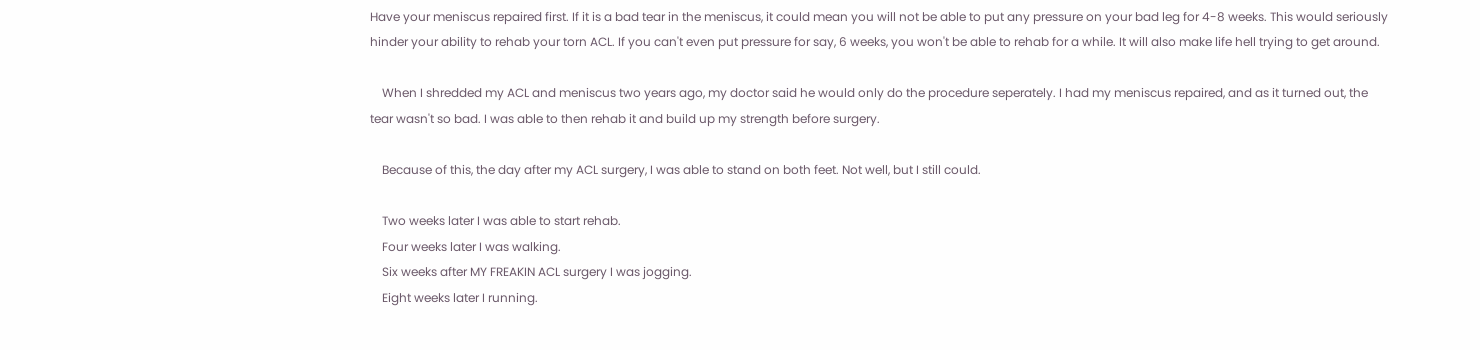Have your meniscus repaired first. If it is a bad tear in the meniscus, it could mean you will not be able to put any pressure on your bad leg for 4-8 weeks. This would seriously hinder your ability to rehab your torn ACL. If you can't even put pressure for say, 6 weeks, you won't be able to rehab for a while. It will also make life hell trying to get around.

    When I shredded my ACL and meniscus two years ago, my doctor said he would only do the procedure seperately. I had my meniscus repaired, and as it turned out, the tear wasn't so bad. I was able to then rehab it and build up my strength before surgery.

    Because of this, the day after my ACL surgery, I was able to stand on both feet. Not well, but I still could.

    Two weeks later I was able to start rehab.
    Four weeks later I was walking.
    Six weeks after MY FREAKIN ACL surgery I was jogging.
    Eight weeks later I running.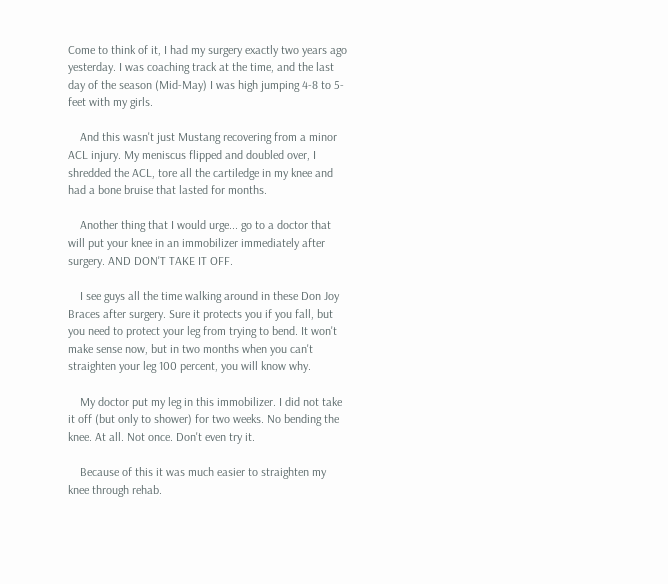Come to think of it, I had my surgery exactly two years ago yesterday. I was coaching track at the time, and the last day of the season (Mid-May) I was high jumping 4-8 to 5-feet with my girls.

    And this wasn't just Mustang recovering from a minor ACL injury. My meniscus flipped and doubled over, I shredded the ACL, tore all the cartiledge in my knee and had a bone bruise that lasted for months.

    Another thing that I would urge... go to a doctor that will put your knee in an immobilizer immediately after surgery. AND DON'T TAKE IT OFF.

    I see guys all the time walking around in these Don Joy Braces after surgery. Sure it protects you if you fall, but you need to protect your leg from trying to bend. It won't make sense now, but in two months when you can't straighten your leg 100 percent, you will know why.

    My doctor put my leg in this immobilizer. I did not take it off (but only to shower) for two weeks. No bending the knee. At all. Not once. Don't even try it.

    Because of this it was much easier to straighten my knee through rehab.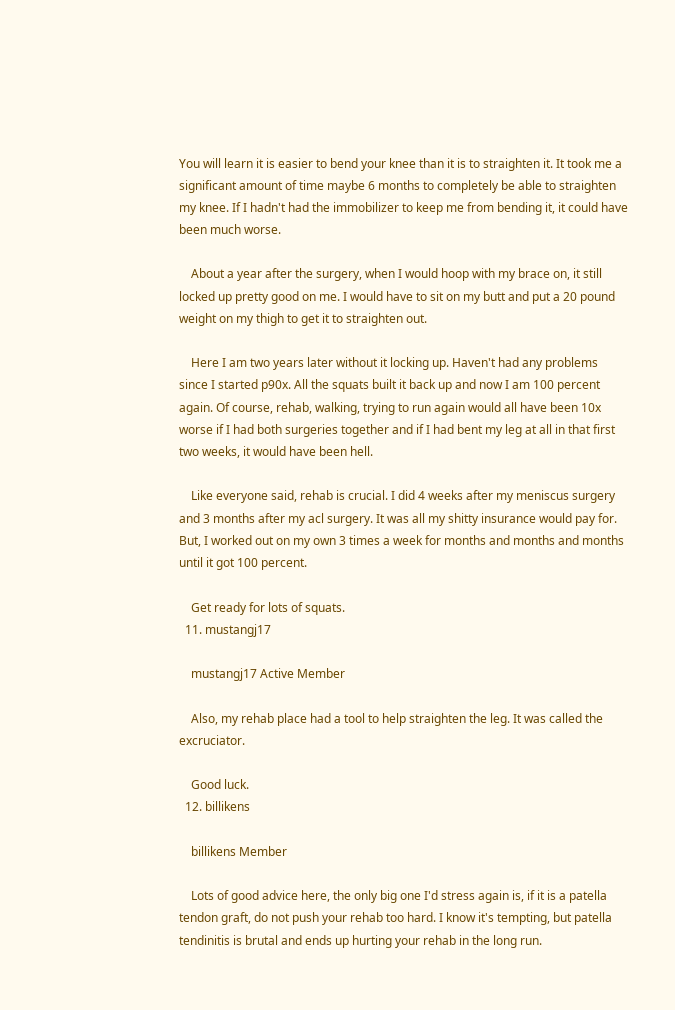You will learn it is easier to bend your knee than it is to straighten it. It took me a significant amount of time maybe 6 months to completely be able to straighten my knee. If I hadn't had the immobilizer to keep me from bending it, it could have been much worse.

    About a year after the surgery, when I would hoop with my brace on, it still locked up pretty good on me. I would have to sit on my butt and put a 20 pound weight on my thigh to get it to straighten out.

    Here I am two years later without it locking up. Haven't had any problems since I started p90x. All the squats built it back up and now I am 100 percent again. Of course, rehab, walking, trying to run again would all have been 10x worse if I had both surgeries together and if I had bent my leg at all in that first two weeks, it would have been hell.

    Like everyone said, rehab is crucial. I did 4 weeks after my meniscus surgery and 3 months after my acl surgery. It was all my shitty insurance would pay for. But, I worked out on my own 3 times a week for months and months and months until it got 100 percent.

    Get ready for lots of squats.
  11. mustangj17

    mustangj17 Active Member

    Also, my rehab place had a tool to help straighten the leg. It was called the excruciator.

    Good luck.
  12. billikens

    billikens Member

    Lots of good advice here, the only big one I'd stress again is, if it is a patella tendon graft, do not push your rehab too hard. I know it's tempting, but patella tendinitis is brutal and ends up hurting your rehab in the long run.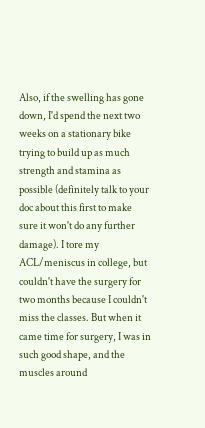Also, if the swelling has gone down, I'd spend the next two weeks on a stationary bike trying to build up as much strength and stamina as possible (definitely talk to your doc about this first to make sure it won't do any further damage). I tore my ACL/meniscus in college, but couldn't have the surgery for two months because I couldn't miss the classes. But when it came time for surgery, I was in such good shape, and the muscles around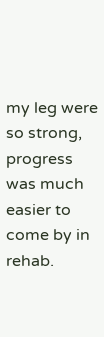my leg were so strong, progress was much easier to come by in rehab.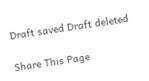Draft saved Draft deleted

Share This Page